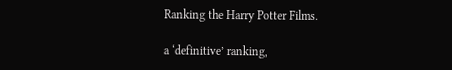Ranking the Harry Potter Films.

a ‘definitive’ ranking,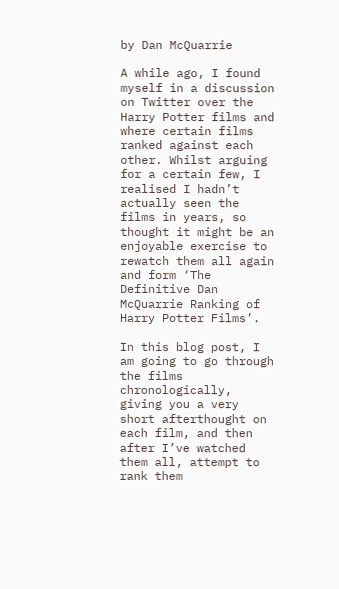by Dan McQuarrie

A while ago, I found myself in a discussion on Twitter over the Harry Potter films and where certain films ranked against each other. Whilst arguing for a certain few, I realised I hadn’t actually seen the films in years, so thought it might be an enjoyable exercise to rewatch them all again and form ‘The Definitive Dan McQuarrie Ranking of Harry Potter Films’.

In this blog post, I am going to go through the films chronologically, giving you a very short afterthought on each film, and then after I’ve watched them all, attempt to rank them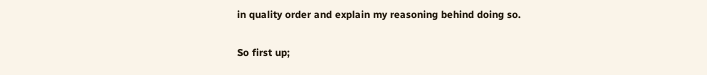in quality order and explain my reasoning behind doing so.

So first up;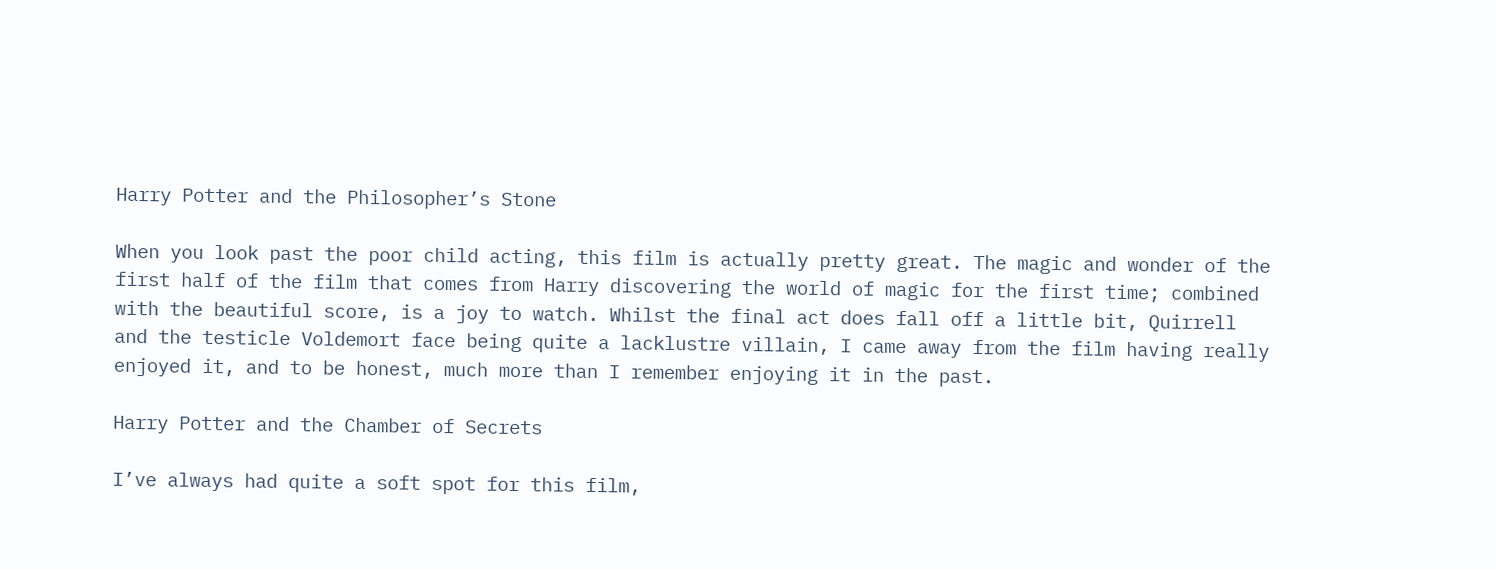Harry Potter and the Philosopher’s Stone

When you look past the poor child acting, this film is actually pretty great. The magic and wonder of the first half of the film that comes from Harry discovering the world of magic for the first time; combined with the beautiful score, is a joy to watch. Whilst the final act does fall off a little bit, Quirrell and the testicle Voldemort face being quite a lacklustre villain, I came away from the film having really enjoyed it, and to be honest, much more than I remember enjoying it in the past.

Harry Potter and the Chamber of Secrets

I’ve always had quite a soft spot for this film,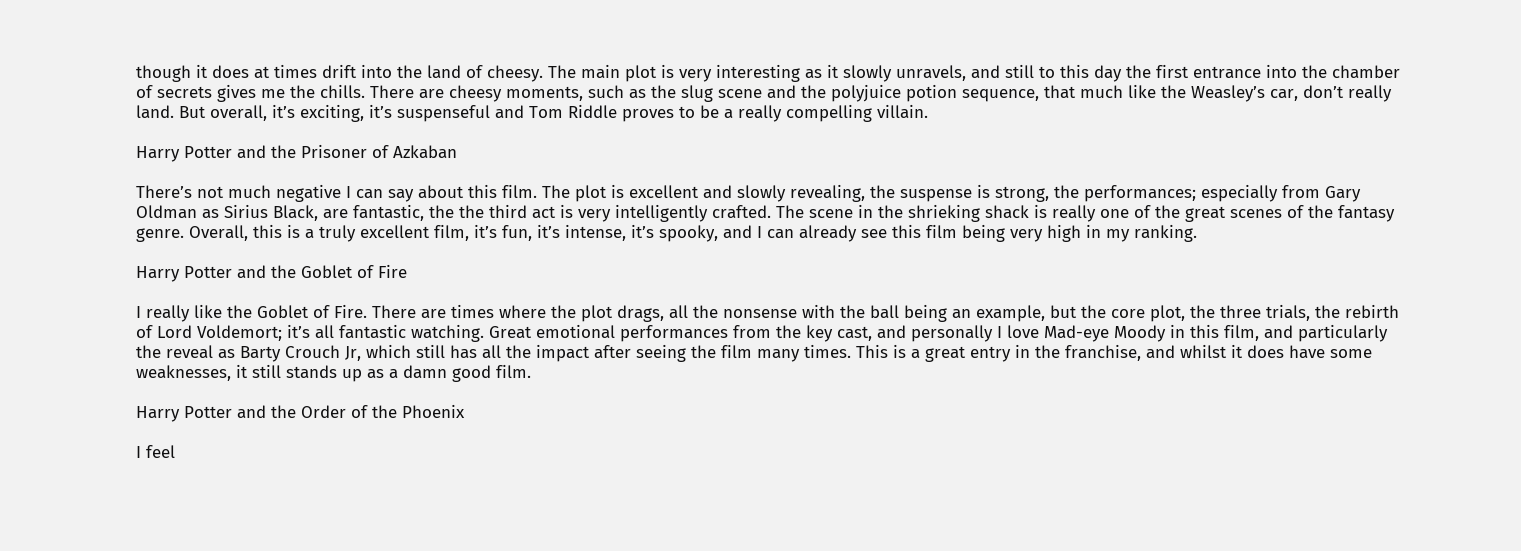though it does at times drift into the land of cheesy. The main plot is very interesting as it slowly unravels, and still to this day the first entrance into the chamber of secrets gives me the chills. There are cheesy moments, such as the slug scene and the polyjuice potion sequence, that much like the Weasley’s car, don’t really land. But overall, it’s exciting, it’s suspenseful and Tom Riddle proves to be a really compelling villain.

Harry Potter and the Prisoner of Azkaban

There’s not much negative I can say about this film. The plot is excellent and slowly revealing, the suspense is strong, the performances; especially from Gary Oldman as Sirius Black, are fantastic, the the third act is very intelligently crafted. The scene in the shrieking shack is really one of the great scenes of the fantasy genre. Overall, this is a truly excellent film, it’s fun, it’s intense, it’s spooky, and I can already see this film being very high in my ranking.

Harry Potter and the Goblet of Fire

I really like the Goblet of Fire. There are times where the plot drags, all the nonsense with the ball being an example, but the core plot, the three trials, the rebirth of Lord Voldemort; it’s all fantastic watching. Great emotional performances from the key cast, and personally I love Mad-eye Moody in this film, and particularly the reveal as Barty Crouch Jr, which still has all the impact after seeing the film many times. This is a great entry in the franchise, and whilst it does have some weaknesses, it still stands up as a damn good film.

Harry Potter and the Order of the Phoenix

I feel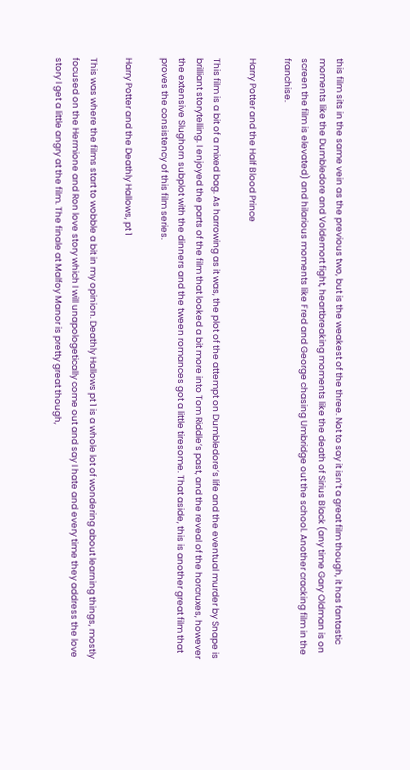this film sits in the same vein as the previous two, but is the weakest of the three. Not to say it isn’t a great film though, it has fantastic moments like the Dumbledore and Voldemort fight, heartbreaking moments like the death of Sirius Black (any time Gary Oldman is on screen the film is elevated) and hilarious moments like Fred and George chasing Umbridge out the school. Another cracking film in the franchise.

Harry Potter and the Half Blood Prince

This film is a bit of a mixed bag. As harrowing as it was, the plot of the attempt on Dumbledore’s life and the eventual murder by Snape is brilliant storytelling. I enjoyed the parts of the film that looked a bit more into Tom Riddle’s past, and the reveal of the horcruxes, however the extensive Slughorn subplot with the dinners and the tween romances got a little tiresome. That aside, this is another great film that proves the consistency of this film series.

Harry Potter and the Deathly Hallows, pt 1

This was where the films start to wobble a bit in my opinion. Deathly Hallows pt 1 is a whole lot of wondering about learning things, mostly focused on the Hermione and Ron love story which I will unapologetically come out and say I hate and every time they address the love story I get a little angry at the film. The finale at Malfoy Manor is pretty great though,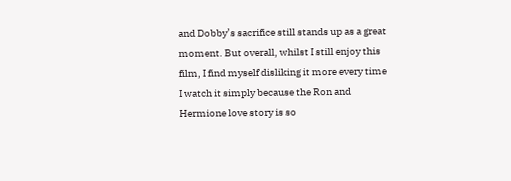and Dobby’s sacrifice still stands up as a great moment. But overall, whilst I still enjoy this film, I find myself disliking it more every time I watch it simply because the Ron and Hermione love story is so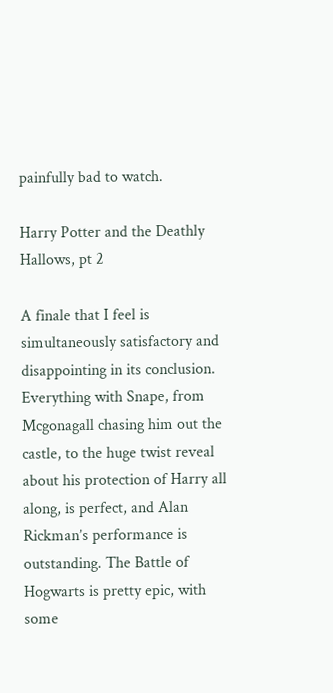painfully bad to watch.

Harry Potter and the Deathly Hallows, pt 2

A finale that I feel is simultaneously satisfactory and disappointing in its conclusion. Everything with Snape, from Mcgonagall chasing him out the castle, to the huge twist reveal about his protection of Harry all along, is perfect, and Alan Rickman’s performance is outstanding. The Battle of Hogwarts is pretty epic, with some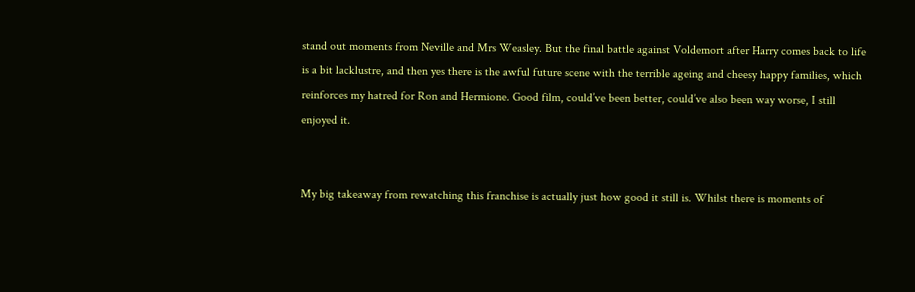stand out moments from Neville and Mrs Weasley. But the final battle against Voldemort after Harry comes back to life is a bit lacklustre, and then yes there is the awful future scene with the terrible ageing and cheesy happy families, which reinforces my hatred for Ron and Hermione. Good film, could’ve been better, could’ve also been way worse, I still enjoyed it.


My big takeaway from rewatching this franchise is actually just how good it still is. Whilst there is moments of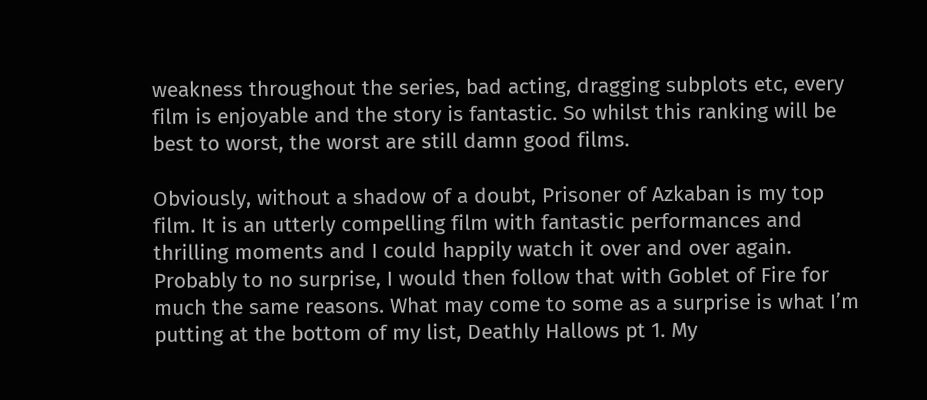weakness throughout the series, bad acting, dragging subplots etc, every film is enjoyable and the story is fantastic. So whilst this ranking will be best to worst, the worst are still damn good films.

Obviously, without a shadow of a doubt, Prisoner of Azkaban is my top film. It is an utterly compelling film with fantastic performances and thrilling moments and I could happily watch it over and over again. Probably to no surprise, I would then follow that with Goblet of Fire for much the same reasons. What may come to some as a surprise is what I’m putting at the bottom of my list, Deathly Hallows pt 1. My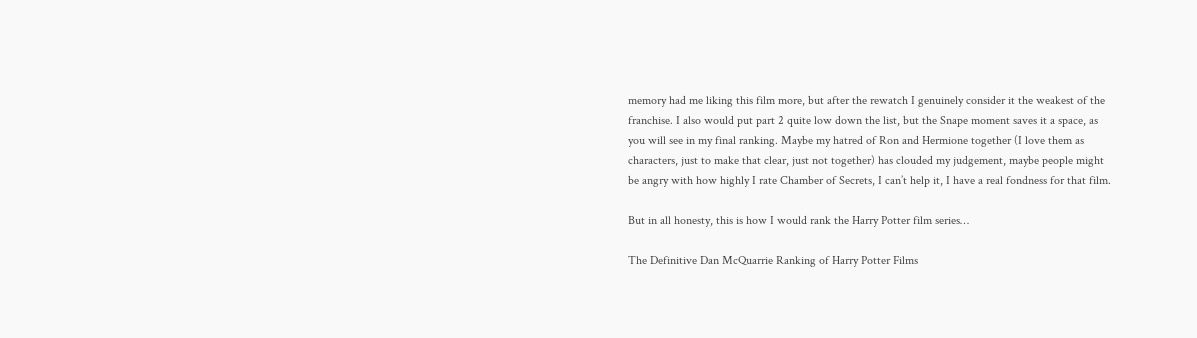memory had me liking this film more, but after the rewatch I genuinely consider it the weakest of the franchise. I also would put part 2 quite low down the list, but the Snape moment saves it a space, as you will see in my final ranking. Maybe my hatred of Ron and Hermione together (I love them as characters, just to make that clear, just not together) has clouded my judgement, maybe people might be angry with how highly I rate Chamber of Secrets, I can’t help it, I have a real fondness for that film.

But in all honesty, this is how I would rank the Harry Potter film series…

The Definitive Dan McQuarrie Ranking of Harry Potter Films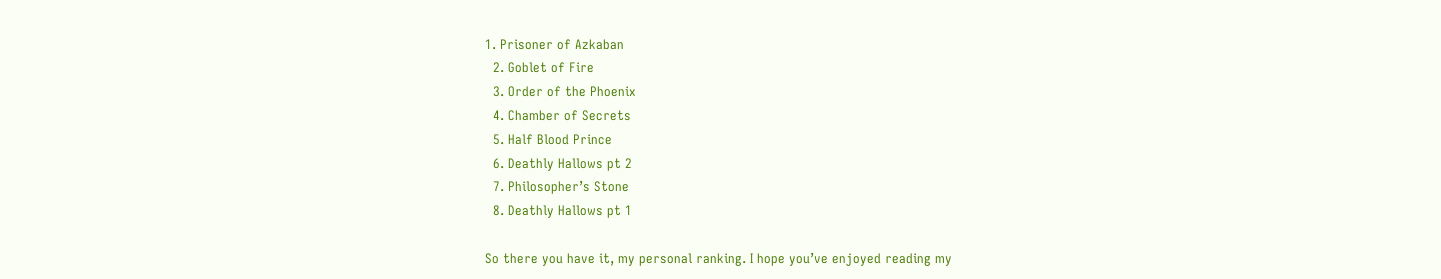1. Prisoner of Azkaban
  2. Goblet of Fire
  3. Order of the Phoenix
  4. Chamber of Secrets
  5. Half Blood Prince
  6. Deathly Hallows pt 2
  7. Philosopher’s Stone
  8. Deathly Hallows pt 1

So there you have it, my personal ranking. I hope you’ve enjoyed reading my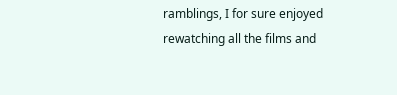ramblings, I for sure enjoyed rewatching all the films and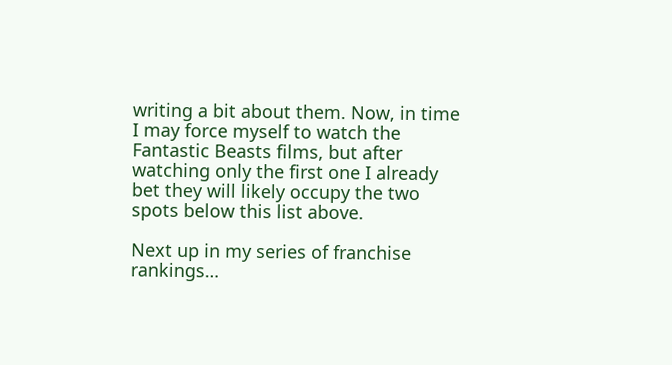writing a bit about them. Now, in time I may force myself to watch the Fantastic Beasts films, but after watching only the first one I already bet they will likely occupy the two spots below this list above.

Next up in my series of franchise rankings…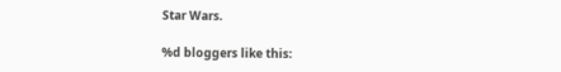Star Wars.

%d bloggers like this: